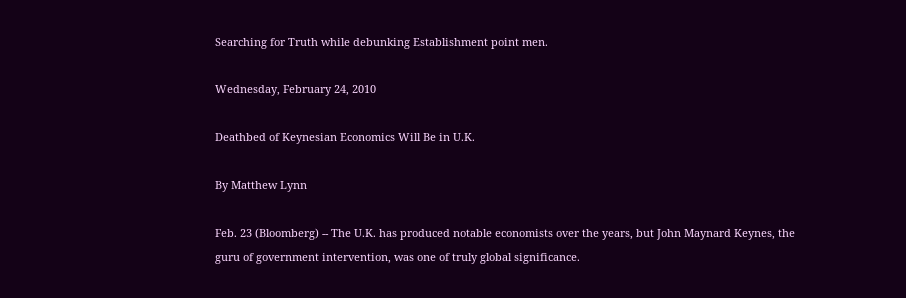Searching for Truth while debunking Establishment point men.

Wednesday, February 24, 2010

Deathbed of Keynesian Economics Will Be in U.K.

By Matthew Lynn

Feb. 23 (Bloomberg) -- The U.K. has produced notable economists over the years, but John Maynard Keynes, the guru of government intervention, was one of truly global significance.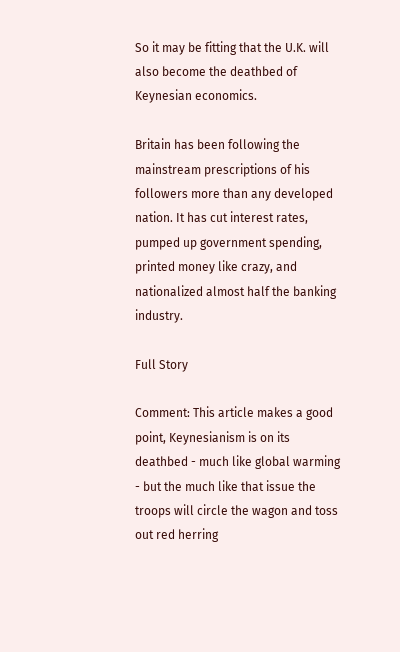So it may be fitting that the U.K. will also become the deathbed of Keynesian economics.

Britain has been following the mainstream prescriptions of his followers more than any developed nation. It has cut interest rates, pumped up government spending, printed money like crazy, and nationalized almost half the banking industry.

Full Story

Comment: This article makes a good point, Keynesianism is on its deathbed - much like global warming - but the much like that issue the troops will circle the wagon and toss out red herring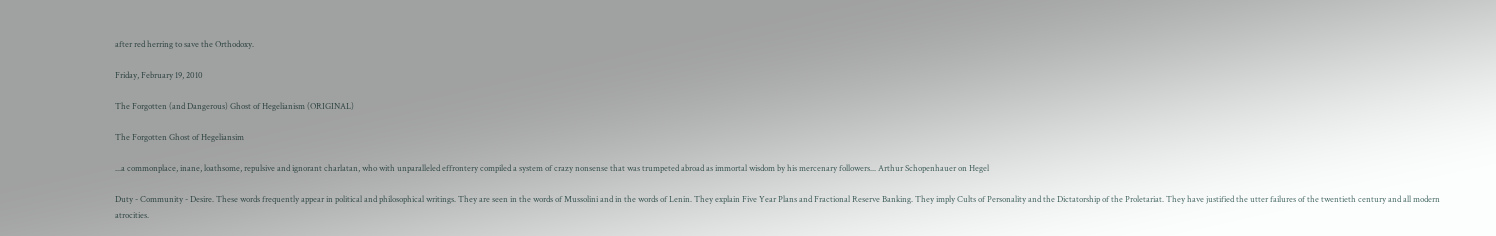after red herring to save the Orthodoxy.

Friday, February 19, 2010

The Forgotten (and Dangerous) Ghost of Hegelianism (ORIGINAL)

The Forgotten Ghost of Hegeliansim

...a commonplace, inane, loathsome, repulsive and ignorant charlatan, who with unparalleled effrontery compiled a system of crazy nonsense that was trumpeted abroad as immortal wisdom by his mercenary followers... Arthur Schopenhauer on Hegel

Duty - Community - Desire. These words frequently appear in political and philosophical writings. They are seen in the words of Mussolini and in the words of Lenin. They explain Five Year Plans and Fractional Reserve Banking. They imply Cults of Personality and the Dictatorship of the Proletariat. They have justified the utter failures of the twentieth century and all modern atrocities.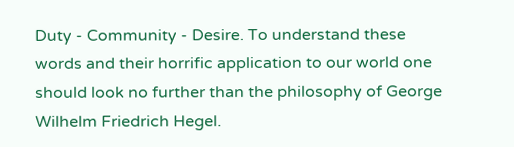Duty - Community - Desire. To understand these words and their horrific application to our world one should look no further than the philosophy of George Wilhelm Friedrich Hegel.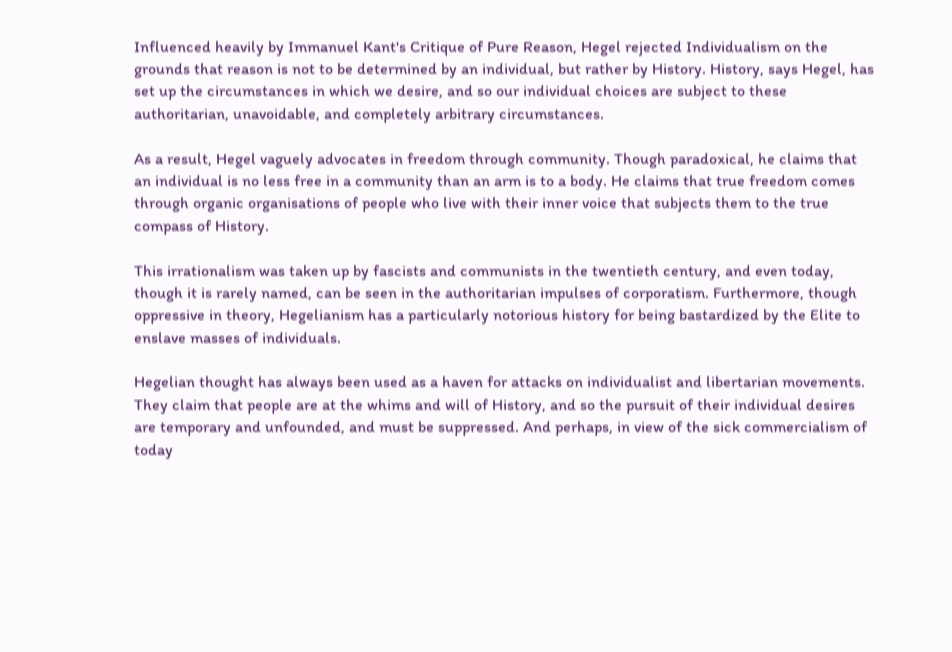Influenced heavily by Immanuel Kant's Critique of Pure Reason, Hegel rejected Individualism on the grounds that reason is not to be determined by an individual, but rather by History. History, says Hegel, has set up the circumstances in which we desire, and so our individual choices are subject to these authoritarian, unavoidable, and completely arbitrary circumstances.

As a result, Hegel vaguely advocates in freedom through community. Though paradoxical, he claims that an individual is no less free in a community than an arm is to a body. He claims that true freedom comes through organic organisations of people who live with their inner voice that subjects them to the true compass of History.

This irrationalism was taken up by fascists and communists in the twentieth century, and even today, though it is rarely named, can be seen in the authoritarian impulses of corporatism. Furthermore, though oppressive in theory, Hegelianism has a particularly notorious history for being bastardized by the Elite to enslave masses of individuals.

Hegelian thought has always been used as a haven for attacks on individualist and libertarian movements. They claim that people are at the whims and will of History, and so the pursuit of their individual desires are temporary and unfounded, and must be suppressed. And perhaps, in view of the sick commercialism of today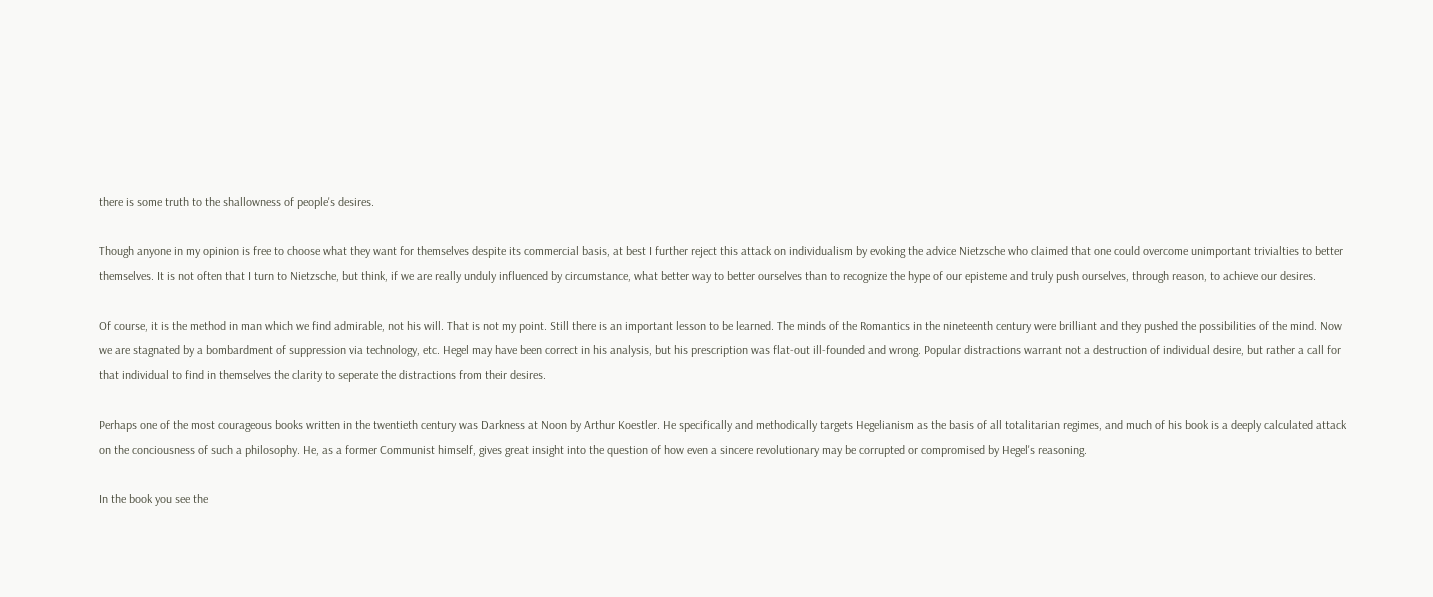there is some truth to the shallowness of people's desires.

Though anyone in my opinion is free to choose what they want for themselves despite its commercial basis, at best I further reject this attack on individualism by evoking the advice Nietzsche who claimed that one could overcome unimportant trivialties to better themselves. It is not often that I turn to Nietzsche, but think, if we are really unduly influenced by circumstance, what better way to better ourselves than to recognize the hype of our episteme and truly push ourselves, through reason, to achieve our desires.

Of course, it is the method in man which we find admirable, not his will. That is not my point. Still there is an important lesson to be learned. The minds of the Romantics in the nineteenth century were brilliant and they pushed the possibilities of the mind. Now we are stagnated by a bombardment of suppression via technology, etc. Hegel may have been correct in his analysis, but his prescription was flat-out ill-founded and wrong. Popular distractions warrant not a destruction of individual desire, but rather a call for that individual to find in themselves the clarity to seperate the distractions from their desires.

Perhaps one of the most courageous books written in the twentieth century was Darkness at Noon by Arthur Koestler. He specifically and methodically targets Hegelianism as the basis of all totalitarian regimes, and much of his book is a deeply calculated attack on the conciousness of such a philosophy. He, as a former Communist himself, gives great insight into the question of how even a sincere revolutionary may be corrupted or compromised by Hegel's reasoning.

In the book you see the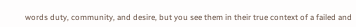words duty, community, and desire, but you see them in their true context of a failed and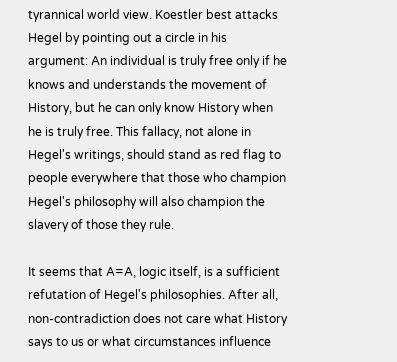tyrannical world view. Koestler best attacks Hegel by pointing out a circle in his argument: An individual is truly free only if he knows and understands the movement of History, but he can only know History when he is truly free. This fallacy, not alone in Hegel's writings, should stand as red flag to people everywhere that those who champion Hegel's philosophy will also champion the slavery of those they rule.

It seems that A=A, logic itself, is a sufficient refutation of Hegel's philosophies. After all, non-contradiction does not care what History says to us or what circumstances influence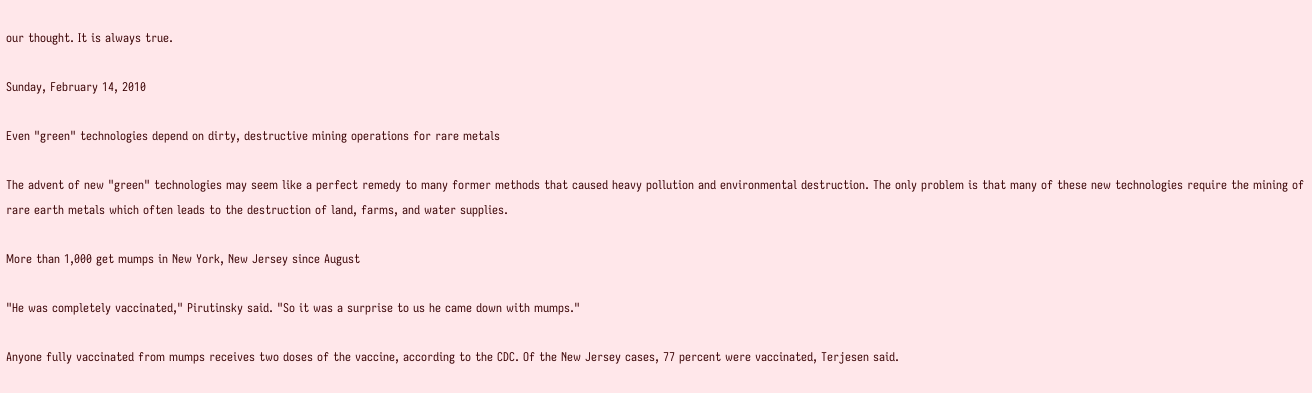our thought. It is always true.

Sunday, February 14, 2010

Even "green" technologies depend on dirty, destructive mining operations for rare metals

The advent of new "green" technologies may seem like a perfect remedy to many former methods that caused heavy pollution and environmental destruction. The only problem is that many of these new technologies require the mining of rare earth metals which often leads to the destruction of land, farms, and water supplies.

More than 1,000 get mumps in New York, New Jersey since August

"He was completely vaccinated," Pirutinsky said. "So it was a surprise to us he came down with mumps."

Anyone fully vaccinated from mumps receives two doses of the vaccine, according to the CDC. Of the New Jersey cases, 77 percent were vaccinated, Terjesen said.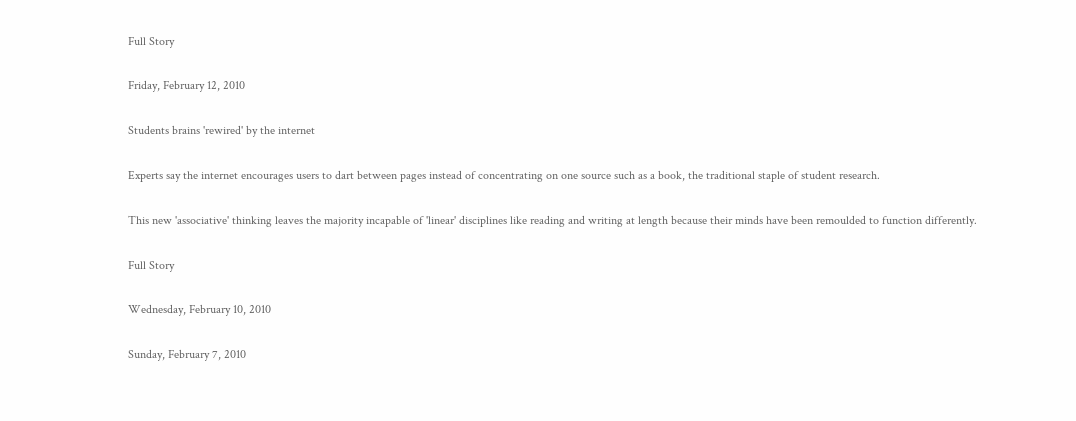Full Story

Friday, February 12, 2010

Students brains 'rewired' by the internet

Experts say the internet encourages users to dart between pages instead of concentrating on one source such as a book, the traditional staple of student research.

This new 'associative' thinking leaves the majority incapable of 'linear' disciplines like reading and writing at length because their minds have been remoulded to function differently.

Full Story

Wednesday, February 10, 2010

Sunday, February 7, 2010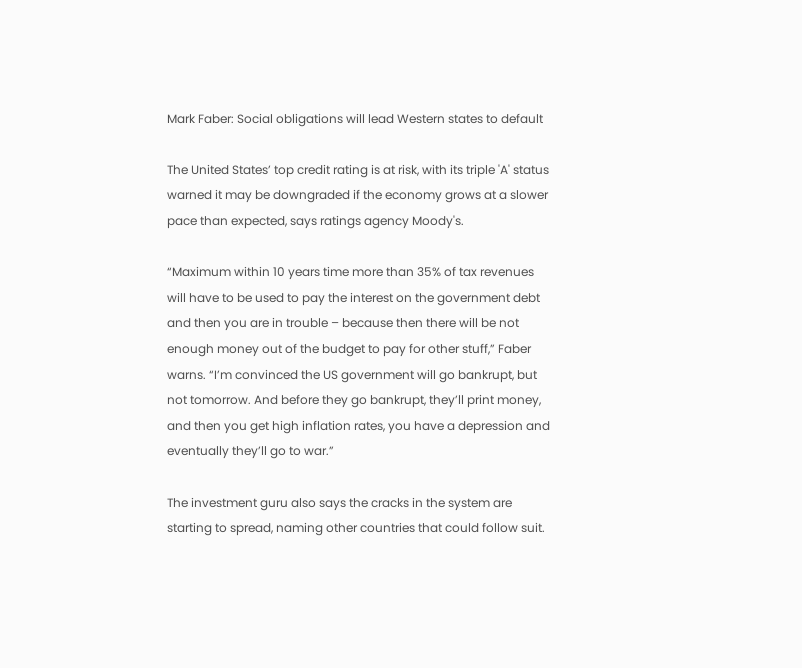Mark Faber: Social obligations will lead Western states to default

The United States’ top credit rating is at risk, with its triple 'A' status warned it may be downgraded if the economy grows at a slower pace than expected, says ratings agency Moody's.

“Maximum within 10 years time more than 35% of tax revenues will have to be used to pay the interest on the government debt and then you are in trouble – because then there will be not enough money out of the budget to pay for other stuff,” Faber warns. “I’m convinced the US government will go bankrupt, but not tomorrow. And before they go bankrupt, they’ll print money, and then you get high inflation rates, you have a depression and eventually they’ll go to war.”

The investment guru also says the cracks in the system are starting to spread, naming other countries that could follow suit.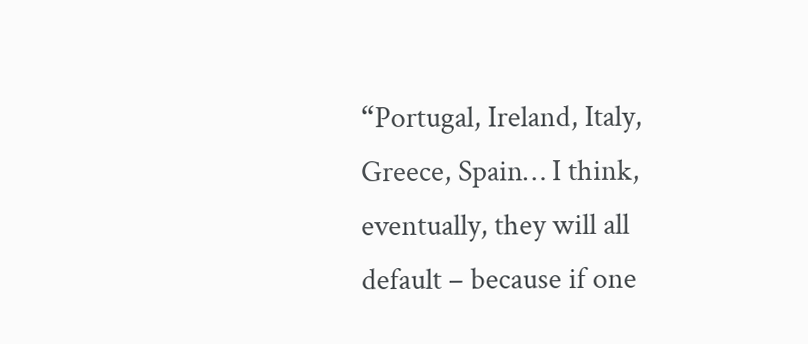“Portugal, Ireland, Italy, Greece, Spain… I think, eventually, they will all default – because if one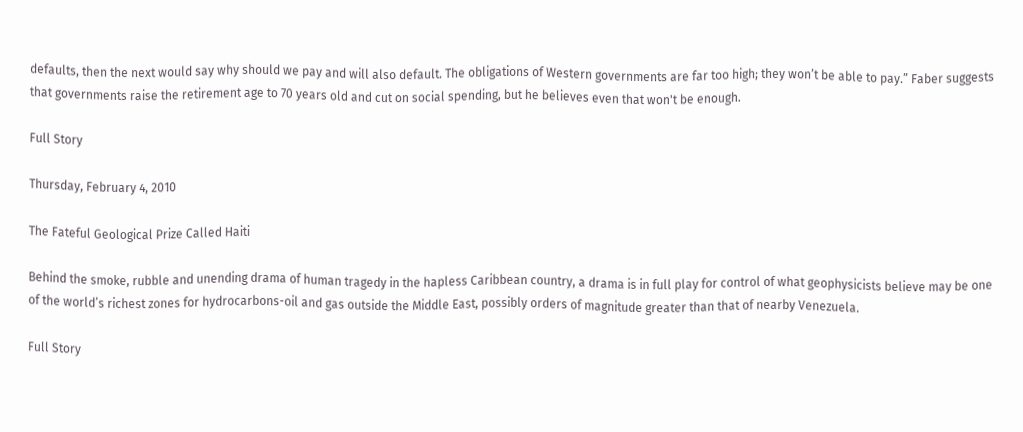defaults, then the next would say why should we pay and will also default. The obligations of Western governments are far too high; they won’t be able to pay.” Faber suggests that governments raise the retirement age to 70 years old and cut on social spending, but he believes even that won't be enough.

Full Story

Thursday, February 4, 2010

The Fateful Geological Prize Called Haiti

Behind the smoke, rubble and unending drama of human tragedy in the hapless Caribbean country, a drama is in full play for control of what geophysicists believe may be one of the world’s richest zones for hydrocarbons-oil and gas outside the Middle East, possibly orders of magnitude greater than that of nearby Venezuela.

Full Story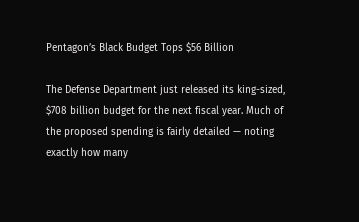Pentagon’s Black Budget Tops $56 Billion

The Defense Department just released its king-sized, $708 billion budget for the next fiscal year. Much of the proposed spending is fairly detailed — noting exactly how many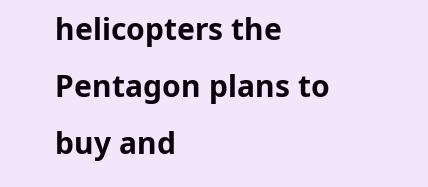helicopters the Pentagon plans to buy and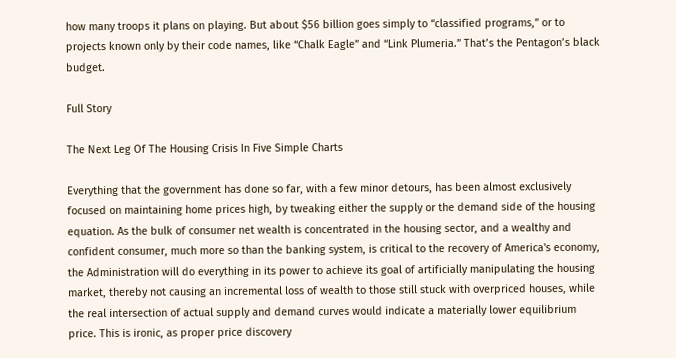how many troops it plans on playing. But about $56 billion goes simply to “classified programs,” or to projects known only by their code names, like “Chalk Eagle” and “Link Plumeria.” That’s the Pentagon’s black budget.

Full Story

The Next Leg Of The Housing Crisis In Five Simple Charts

Everything that the government has done so far, with a few minor detours, has been almost exclusively focused on maintaining home prices high, by tweaking either the supply or the demand side of the housing equation. As the bulk of consumer net wealth is concentrated in the housing sector, and a wealthy and confident consumer, much more so than the banking system, is critical to the recovery of America's economy, the Administration will do everything in its power to achieve its goal of artificially manipulating the housing market, thereby not causing an incremental loss of wealth to those still stuck with overpriced houses, while the real intersection of actual supply and demand curves would indicate a materially lower equilibrium price. This is ironic, as proper price discovery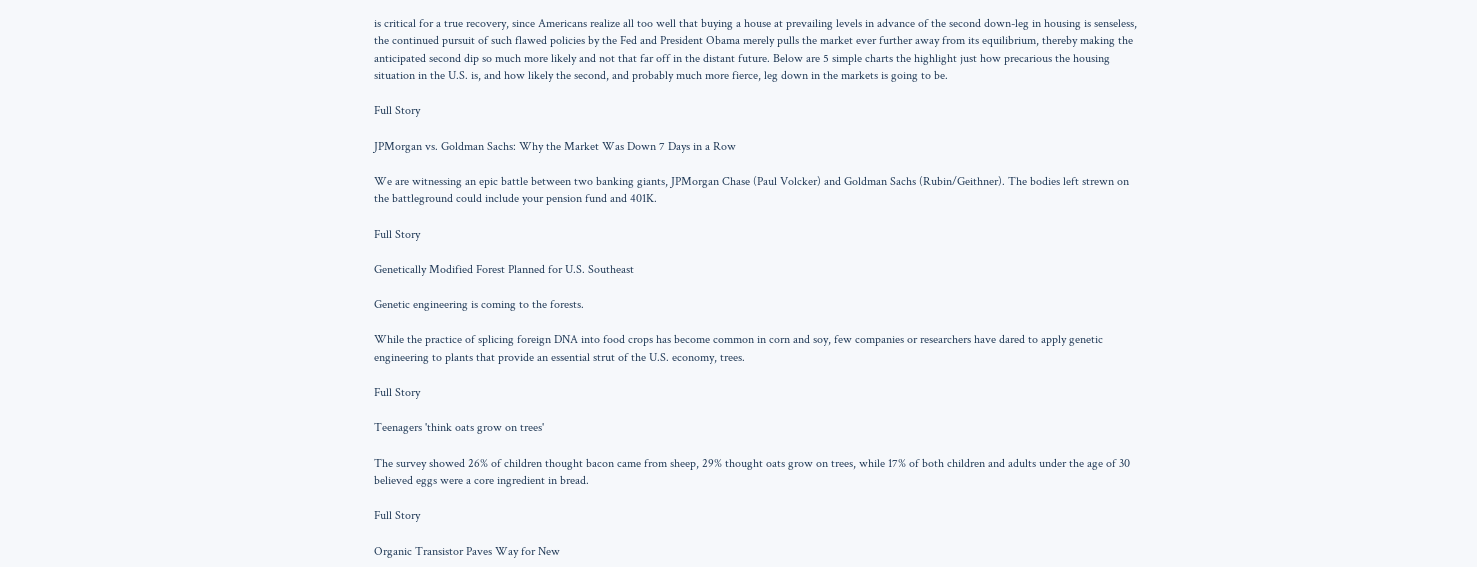is critical for a true recovery, since Americans realize all too well that buying a house at prevailing levels in advance of the second down-leg in housing is senseless, the continued pursuit of such flawed policies by the Fed and President Obama merely pulls the market ever further away from its equilibrium, thereby making the anticipated second dip so much more likely and not that far off in the distant future. Below are 5 simple charts the highlight just how precarious the housing situation in the U.S. is, and how likely the second, and probably much more fierce, leg down in the markets is going to be.

Full Story

JPMorgan vs. Goldman Sachs: Why the Market Was Down 7 Days in a Row

We are witnessing an epic battle between two banking giants, JPMorgan Chase (Paul Volcker) and Goldman Sachs (Rubin/Geithner). The bodies left strewn on the battleground could include your pension fund and 401K.

Full Story

Genetically Modified Forest Planned for U.S. Southeast

Genetic engineering is coming to the forests.

While the practice of splicing foreign DNA into food crops has become common in corn and soy, few companies or researchers have dared to apply genetic engineering to plants that provide an essential strut of the U.S. economy, trees.

Full Story

Teenagers 'think oats grow on trees'

The survey showed 26% of children thought bacon came from sheep, 29% thought oats grow on trees, while 17% of both children and adults under the age of 30 believed eggs were a core ingredient in bread.

Full Story

Organic Transistor Paves Way for New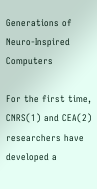Generations of Neuro-Inspired Computers

For the first time, CNRS(1) and CEA(2) researchers have developed a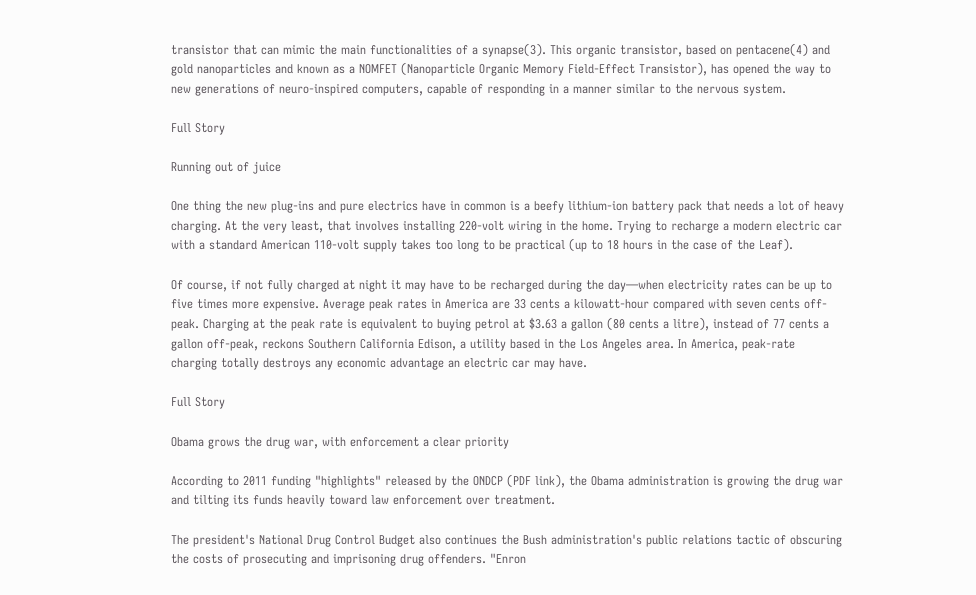transistor that can mimic the main functionalities of a synapse(3). This organic transistor, based on pentacene(4) and gold nanoparticles and known as a NOMFET (Nanoparticle Organic Memory Field-Effect Transistor), has opened the way to new generations of neuro-inspired computers, capable of responding in a manner similar to the nervous system.

Full Story

Running out of juice

One thing the new plug-ins and pure electrics have in common is a beefy lithium-ion battery pack that needs a lot of heavy charging. At the very least, that involves installing 220-volt wiring in the home. Trying to recharge a modern electric car with a standard American 110-volt supply takes too long to be practical (up to 18 hours in the case of the Leaf).

Of course, if not fully charged at night it may have to be recharged during the day—when electricity rates can be up to five times more expensive. Average peak rates in America are 33 cents a kilowatt-hour compared with seven cents off-peak. Charging at the peak rate is equivalent to buying petrol at $3.63 a gallon (80 cents a litre), instead of 77 cents a gallon off-peak, reckons Southern California Edison, a utility based in the Los Angeles area. In America, peak-rate charging totally destroys any economic advantage an electric car may have.

Full Story

Obama grows the drug war, with enforcement a clear priority

According to 2011 funding "highlights" released by the ONDCP (PDF link), the Obama administration is growing the drug war and tilting its funds heavily toward law enforcement over treatment.

The president's National Drug Control Budget also continues the Bush administration's public relations tactic of obscuring the costs of prosecuting and imprisoning drug offenders. "Enron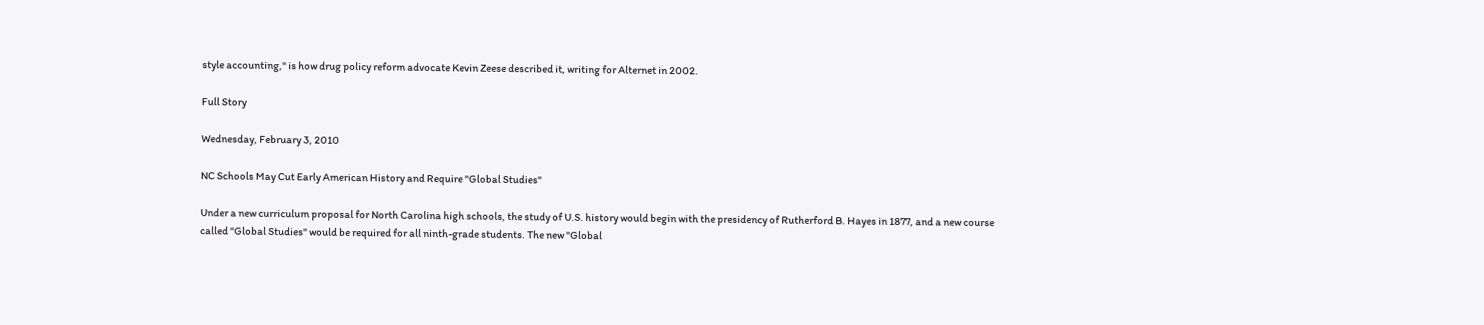style accounting," is how drug policy reform advocate Kevin Zeese described it, writing for Alternet in 2002.

Full Story

Wednesday, February 3, 2010

NC Schools May Cut Early American History and Require "Global Studies"

Under a new curriculum proposal for North Carolina high schools, the study of U.S. history would begin with the presidency of Rutherford B. Hayes in 1877, and a new course called "Global Studies" would be required for all ninth-grade students. The new "Global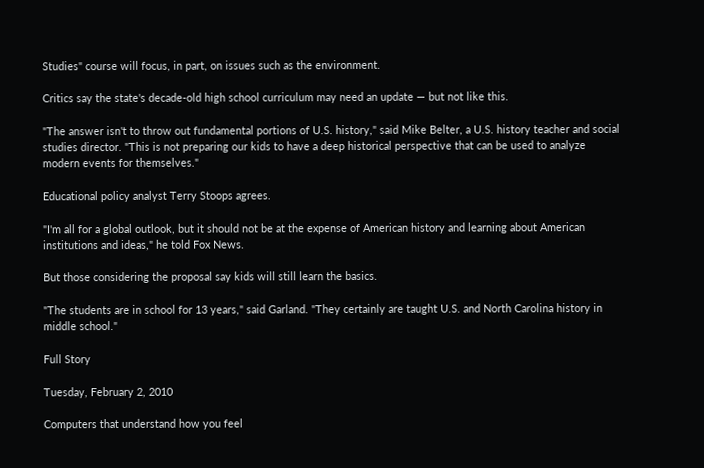Studies" course will focus, in part, on issues such as the environment.

Critics say the state's decade-old high school curriculum may need an update — but not like this.

"The answer isn't to throw out fundamental portions of U.S. history," said Mike Belter, a U.S. history teacher and social studies director. "This is not preparing our kids to have a deep historical perspective that can be used to analyze modern events for themselves."

Educational policy analyst Terry Stoops agrees.

"I'm all for a global outlook, but it should not be at the expense of American history and learning about American institutions and ideas," he told Fox News.

But those considering the proposal say kids will still learn the basics.

"The students are in school for 13 years," said Garland. "They certainly are taught U.S. and North Carolina history in middle school."

Full Story

Tuesday, February 2, 2010

Computers that understand how you feel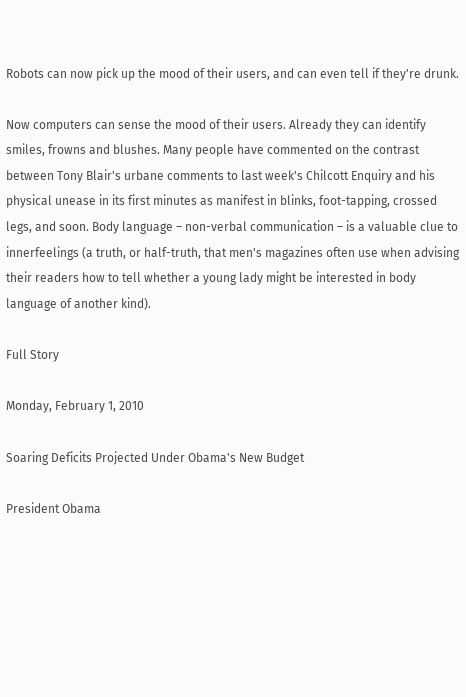Robots can now pick up the mood of their users, and can even tell if they're drunk.

Now computers can sense the mood of their users. Already they can identify smiles, frowns and blushes. Many people have commented on the contrast between Tony Blair's urbane comments to last week's Chilcott Enquiry and his physical unease in its first minutes as manifest in blinks, foot-tapping, crossed legs, and soon. Body language – non-verbal communication – is a valuable clue to innerfeelings (a truth, or half-truth, that men's magazines often use when advising their readers how to tell whether a young lady might be interested in body language of another kind).

Full Story

Monday, February 1, 2010

Soaring Deficits Projected Under Obama's New Budget

President Obama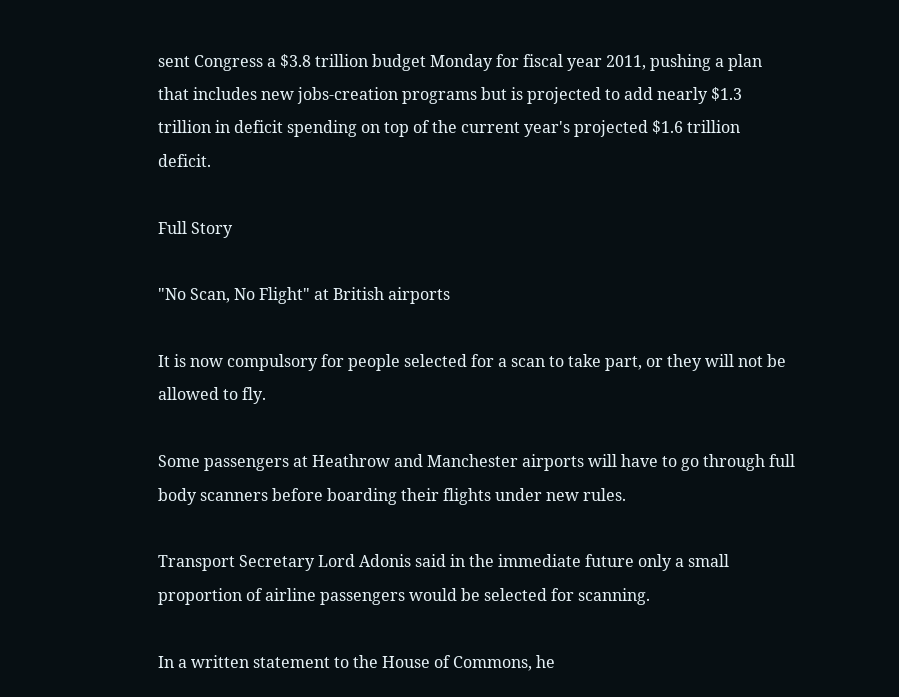sent Congress a $3.8 trillion budget Monday for fiscal year 2011, pushing a plan that includes new jobs-creation programs but is projected to add nearly $1.3 trillion in deficit spending on top of the current year's projected $1.6 trillion deficit.

Full Story

"No Scan, No Flight" at British airports

It is now compulsory for people selected for a scan to take part, or they will not be allowed to fly.

Some passengers at Heathrow and Manchester airports will have to go through full body scanners before boarding their flights under new rules.

Transport Secretary Lord Adonis said in the immediate future only a small proportion of airline passengers would be selected for scanning.

In a written statement to the House of Commons, he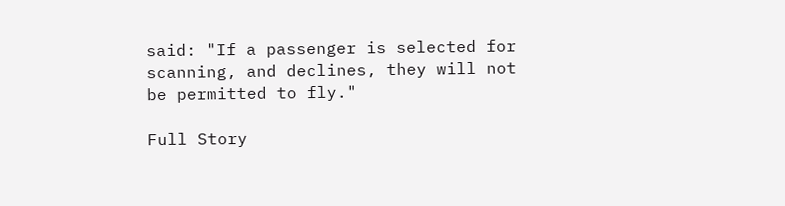said: "If a passenger is selected for scanning, and declines, they will not be permitted to fly."

Full Story